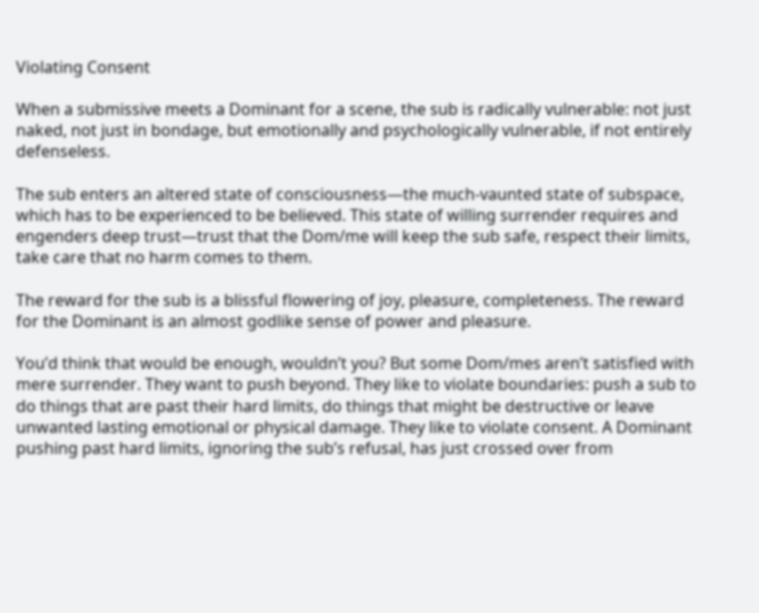Violating Consent

When a submissive meets a Dominant for a scene, the sub is radically vulnerable: not just naked, not just in bondage, but emotionally and psychologically vulnerable, if not entirely defenseless.

The sub enters an altered state of consciousness—the much-vaunted state of subspace, which has to be experienced to be believed. This state of willing surrender requires and engenders deep trust—trust that the Dom/me will keep the sub safe, respect their limits, take care that no harm comes to them.

The reward for the sub is a blissful flowering of joy, pleasure, completeness. The reward for the Dominant is an almost godlike sense of power and pleasure.

You’d think that would be enough, wouldn’t you? But some Dom/mes aren’t satisfied with mere surrender. They want to push beyond. They like to violate boundaries: push a sub to do things that are past their hard limits, do things that might be destructive or leave unwanted lasting emotional or physical damage. They like to violate consent. A Dominant pushing past hard limits, ignoring the sub’s refusal, has just crossed over from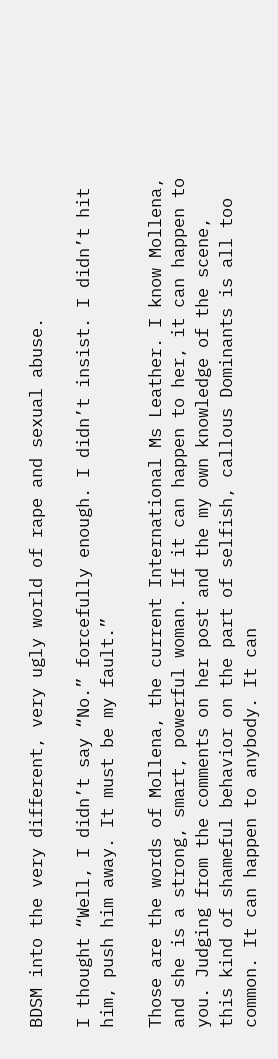BDSM into the very different, very ugly world of rape and sexual abuse.

I thought “Well, I didn’t say “No.” forcefully enough. I didn’t insist. I didn’t hit him, push him away. It must be my fault.”

Those are the words of Mollena, the current International Ms Leather. I know Mollena, and she is a strong, smart, powerful woman. If it can happen to her, it can happen to you. Judging from the comments on her post and the my own knowledge of the scene, this kind of shameful behavior on the part of selfish, callous Dominants is all too common. It can happen to anybody. It can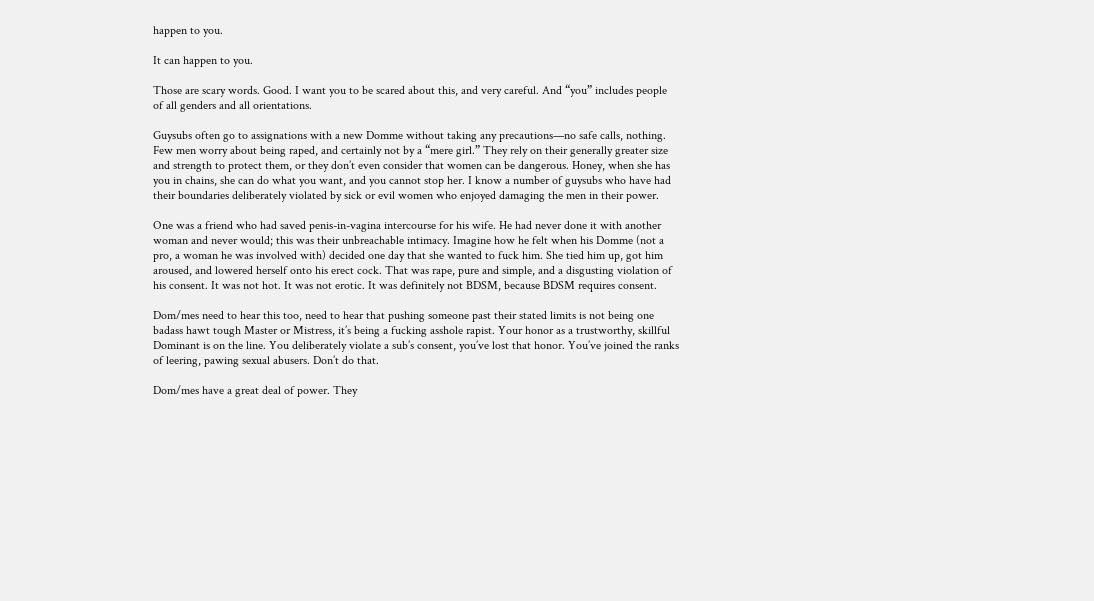happen to you.

It can happen to you.

Those are scary words. Good. I want you to be scared about this, and very careful. And “you” includes people of all genders and all orientations.

Guysubs often go to assignations with a new Domme without taking any precautions—no safe calls, nothing. Few men worry about being raped, and certainly not by a “mere girl.” They rely on their generally greater size and strength to protect them, or they don’t even consider that women can be dangerous. Honey, when she has you in chains, she can do what you want, and you cannot stop her. I know a number of guysubs who have had their boundaries deliberately violated by sick or evil women who enjoyed damaging the men in their power.

One was a friend who had saved penis-in-vagina intercourse for his wife. He had never done it with another woman and never would; this was their unbreachable intimacy. Imagine how he felt when his Domme (not a pro, a woman he was involved with) decided one day that she wanted to fuck him. She tied him up, got him aroused, and lowered herself onto his erect cock. That was rape, pure and simple, and a disgusting violation of his consent. It was not hot. It was not erotic. It was definitely not BDSM, because BDSM requires consent.

Dom/mes need to hear this too, need to hear that pushing someone past their stated limits is not being one badass hawt tough Master or Mistress, it’s being a fucking asshole rapist. Your honor as a trustworthy, skillful Dominant is on the line. You deliberately violate a sub’s consent, you’ve lost that honor. You’ve joined the ranks of leering, pawing sexual abusers. Don’t do that.

Dom/mes have a great deal of power. They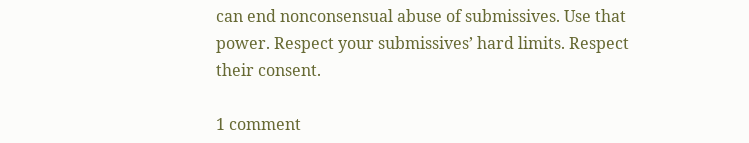can end nonconsensual abuse of submissives. Use that power. Respect your submissives’ hard limits. Respect their consent.

1 comment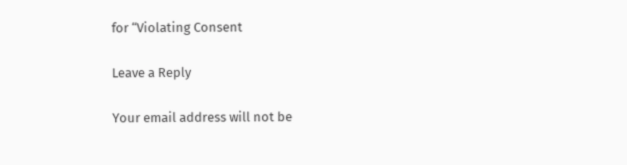for “Violating Consent

Leave a Reply

Your email address will not be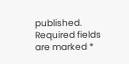published. Required fields are marked *